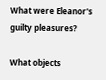What were Eleanor's guilty pleasures?

What objects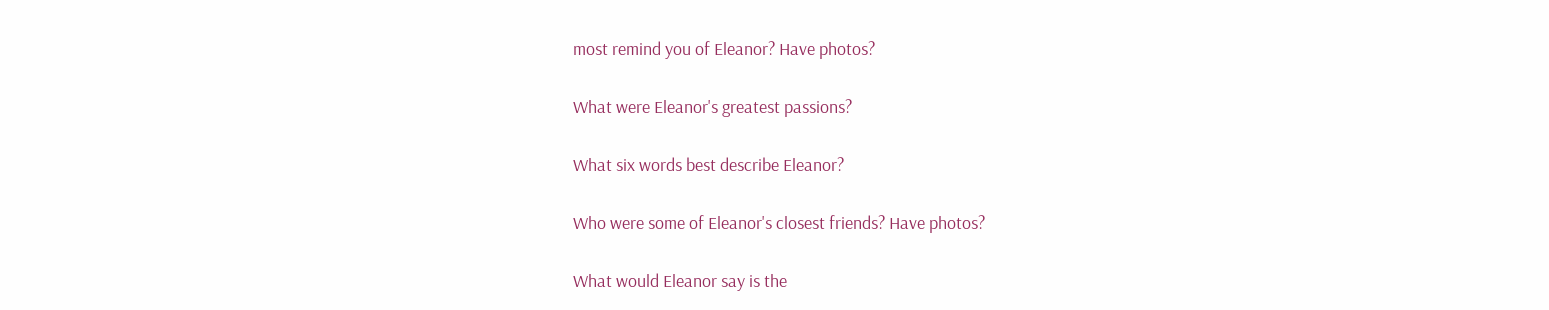most remind you of Eleanor? Have photos?

What were Eleanor's greatest passions?

What six words best describe Eleanor?

Who were some of Eleanor's closest friends? Have photos?

What would Eleanor say is the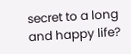secret to a long and happy life?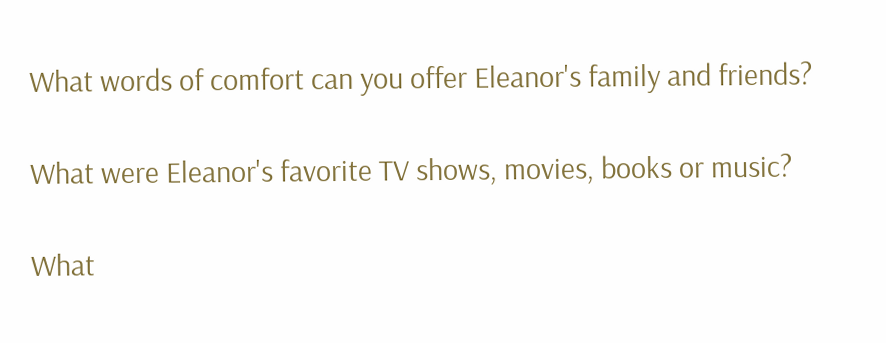What words of comfort can you offer Eleanor's family and friends?

What were Eleanor's favorite TV shows, movies, books or music?

What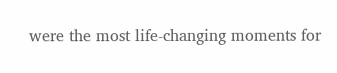were the most life-changing moments for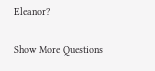Eleanor?

Show More Questions